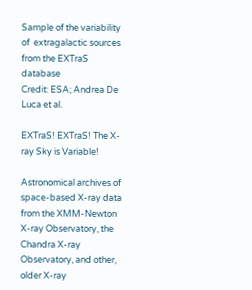Sample of the variability of  extragalactic sources from the EXTraS database
Credit: ESA; Andrea De Luca et al.

EXTraS! EXTraS! The X-ray Sky is Variable!

Astronomical archives of space-based X-ray data from the XMM-Newton X-ray Observatory, the Chandra X-ray Observatory, and other, older X-ray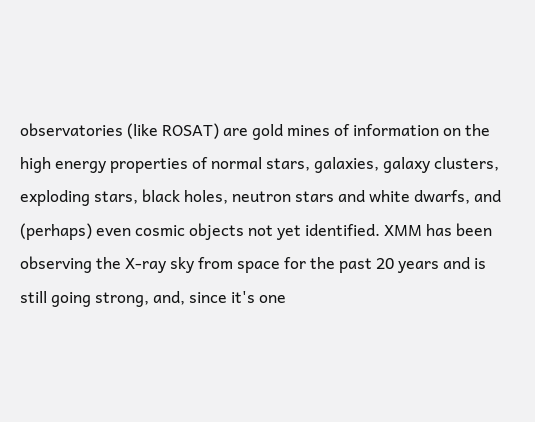observatories (like ROSAT) are gold mines of information on the high energy properties of normal stars, galaxies, galaxy clusters, exploding stars, black holes, neutron stars and white dwarfs, and (perhaps) even cosmic objects not yet identified. XMM has been observing the X-ray sky from space for the past 20 years and is still going strong, and, since it's one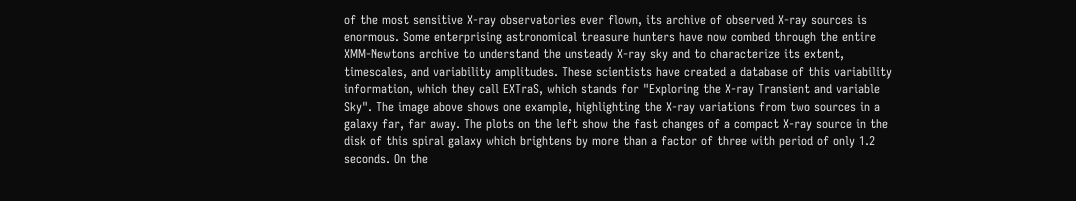of the most sensitive X-ray observatories ever flown, its archive of observed X-ray sources is enormous. Some enterprising astronomical treasure hunters have now combed through the entire XMM-Newtons archive to understand the unsteady X-ray sky and to characterize its extent, timescales, and variability amplitudes. These scientists have created a database of this variability information, which they call EXTraS, which stands for "Exploring the X-ray Transient and variable Sky". The image above shows one example, highlighting the X-ray variations from two sources in a galaxy far, far away. The plots on the left show the fast changes of a compact X-ray source in the disk of this spiral galaxy which brightens by more than a factor of three with period of only 1.2 seconds. On the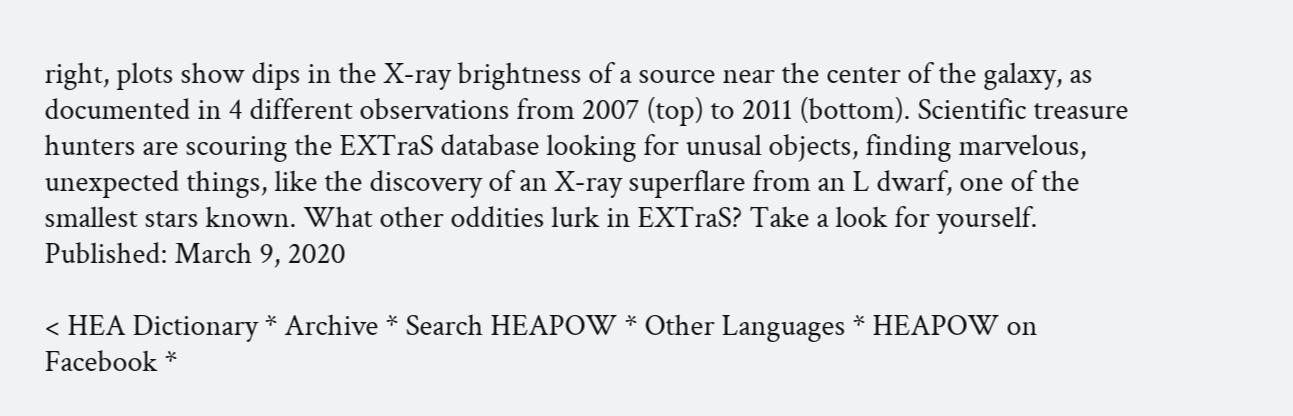right, plots show dips in the X-ray brightness of a source near the center of the galaxy, as documented in 4 different observations from 2007 (top) to 2011 (bottom). Scientific treasure hunters are scouring the EXTraS database looking for unusal objects, finding marvelous, unexpected things, like the discovery of an X-ray superflare from an L dwarf, one of the smallest stars known. What other oddities lurk in EXTraS? Take a look for yourself.
Published: March 9, 2020

< HEA Dictionary * Archive * Search HEAPOW * Other Languages * HEAPOW on Facebook *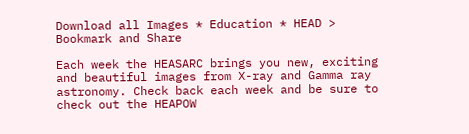Download all Images * Education * HEAD >
Bookmark and Share

Each week the HEASARC brings you new, exciting and beautiful images from X-ray and Gamma ray astronomy. Check back each week and be sure to check out the HEAPOW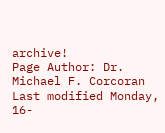archive!
Page Author: Dr. Michael F. Corcoran
Last modified Monday, 16-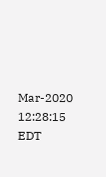Mar-2020 12:28:15 EDT